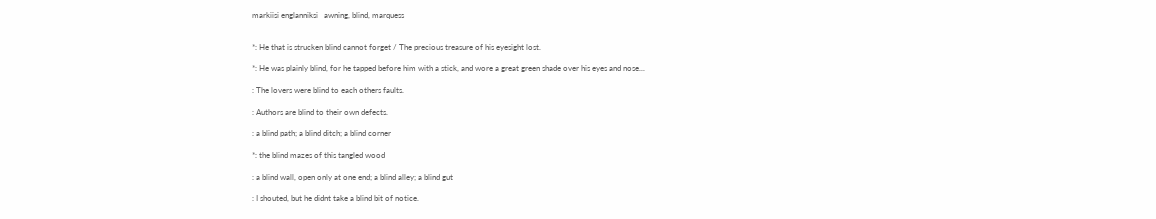markiisi englanniksi   awning, blind, marquess


*: He that is strucken blind cannot forget / The precious treasure of his eyesight lost.

*: He was plainly blind, for he tapped before him with a stick, and wore a great green shade over his eyes and nose...

: The lovers were blind to each others faults.

: Authors are blind to their own defects.

: a blind path; a blind ditch; a blind corner

*: the blind mazes of this tangled wood

: a blind wall, open only at one end; a blind alley; a blind gut

: I shouted, but he didnt take a blind bit of notice.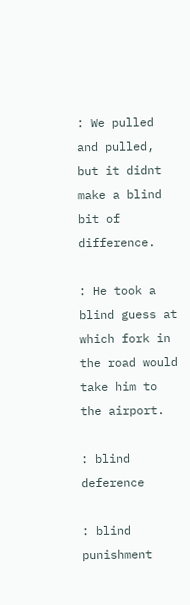: We pulled and pulled, but it didnt make a blind bit of difference.

: He took a blind guess at which fork in the road would take him to the airport.

: blind deference

: blind punishment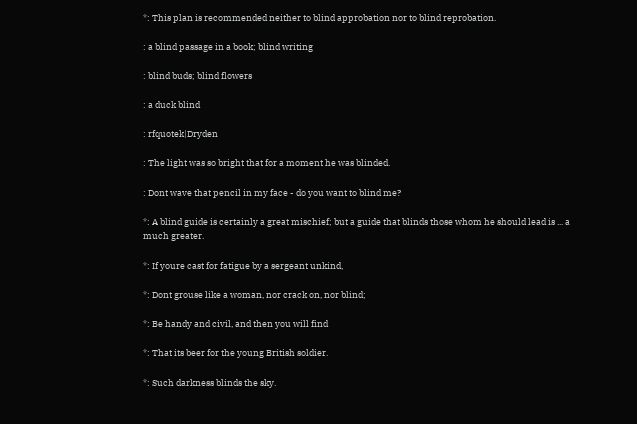*: This plan is recommended neither to blind approbation nor to blind reprobation.

: a blind passage in a book; blind writing

: blind buds; blind flowers

: a duck blind

: rfquotek|Dryden

: The light was so bright that for a moment he was blinded.

: Dont wave that pencil in my face - do you want to blind me?

*: A blind guide is certainly a great mischief; but a guide that blinds those whom he should lead is ... a much greater.

*: If youre cast for fatigue by a sergeant unkind,

*: Dont grouse like a woman, nor crack on, nor blind;

*: Be handy and civil, and then you will find

*: That its beer for the young British soldier.

*: Such darkness blinds the sky.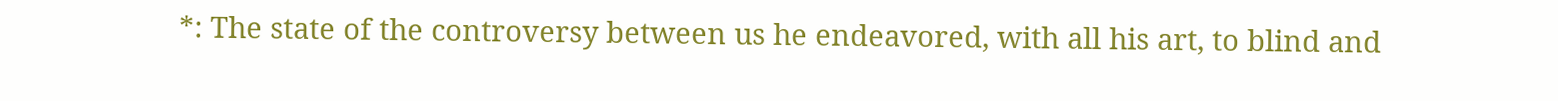*: The state of the controversy between us he endeavored, with all his art, to blind and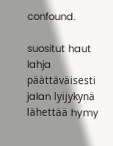confound.

suositut haut
lahja päättäväisesti jalan lyijykynä lähettää hymy